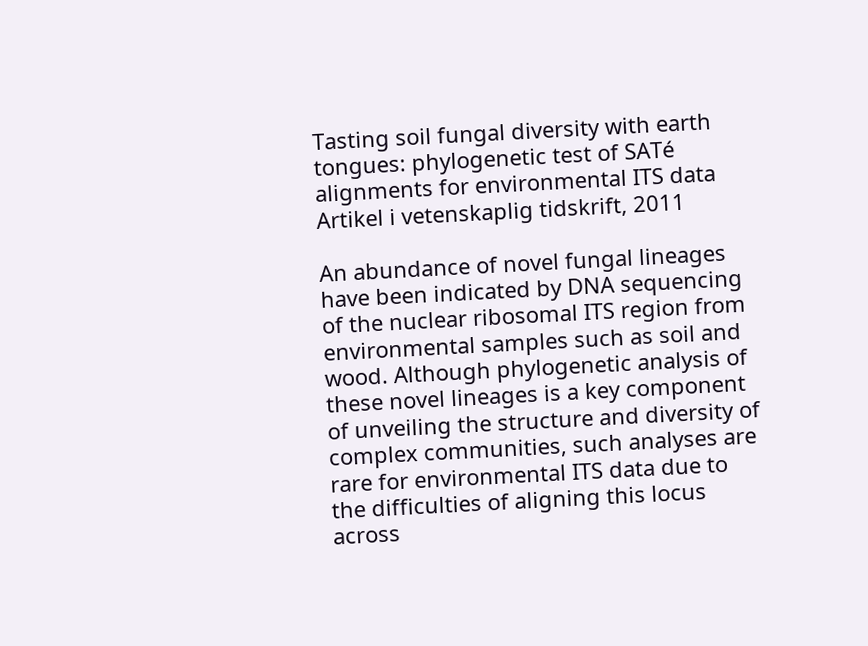Tasting soil fungal diversity with earth tongues: phylogenetic test of SATé alignments for environmental ITS data
Artikel i vetenskaplig tidskrift, 2011

An abundance of novel fungal lineages have been indicated by DNA sequencing of the nuclear ribosomal ITS region from environmental samples such as soil and wood. Although phylogenetic analysis of these novel lineages is a key component of unveiling the structure and diversity of complex communities, such analyses are rare for environmental ITS data due to the difficulties of aligning this locus across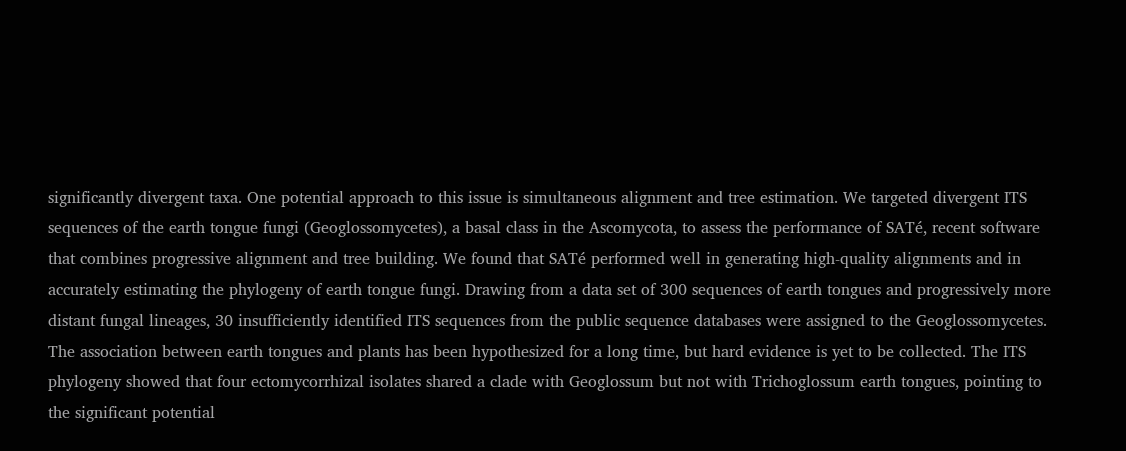significantly divergent taxa. One potential approach to this issue is simultaneous alignment and tree estimation. We targeted divergent ITS sequences of the earth tongue fungi (Geoglossomycetes), a basal class in the Ascomycota, to assess the performance of SATé, recent software that combines progressive alignment and tree building. We found that SATé performed well in generating high-quality alignments and in accurately estimating the phylogeny of earth tongue fungi. Drawing from a data set of 300 sequences of earth tongues and progressively more distant fungal lineages, 30 insufficiently identified ITS sequences from the public sequence databases were assigned to the Geoglossomycetes. The association between earth tongues and plants has been hypothesized for a long time, but hard evidence is yet to be collected. The ITS phylogeny showed that four ectomycorrhizal isolates shared a clade with Geoglossum but not with Trichoglossum earth tongues, pointing to the significant potential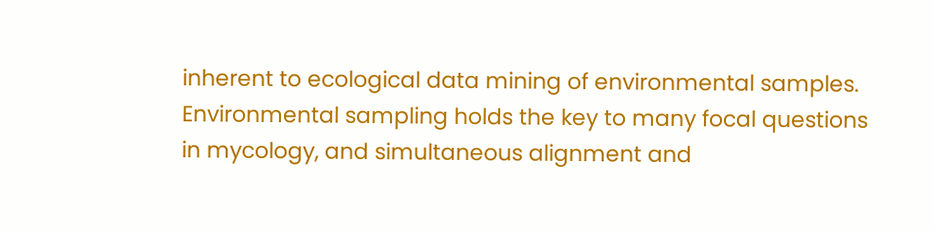inherent to ecological data mining of environmental samples. Environmental sampling holds the key to many focal questions in mycology, and simultaneous alignment and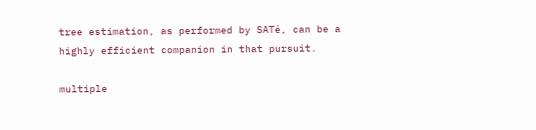tree estimation, as performed by SATé, can be a highly efficient companion in that pursuit.

multiple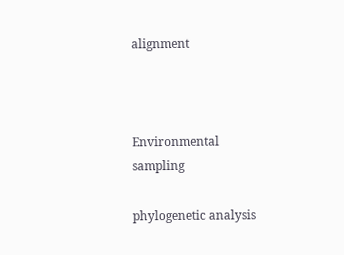alignment



Environmental sampling

phylogenetic analysis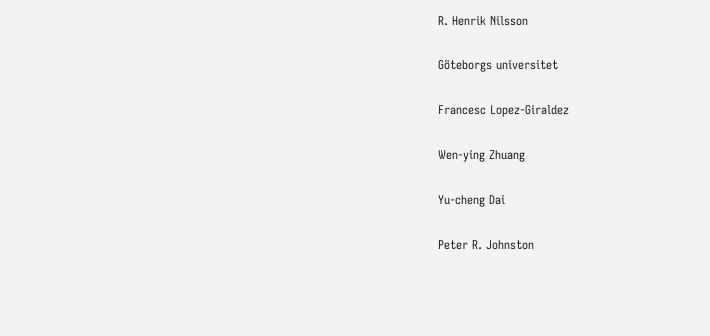R. Henrik Nilsson

Göteborgs universitet

Francesc Lopez-Giraldez

Wen-ying Zhuang

Yu-cheng Dai

Peter R. Johnston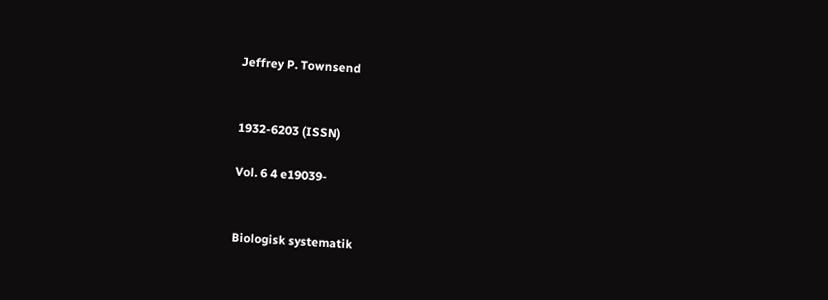Jeffrey P. Townsend


1932-6203 (ISSN)

Vol. 6 4 e19039-


Biologisk systematik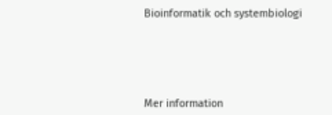Bioinformatik och systembiologi





Mer information